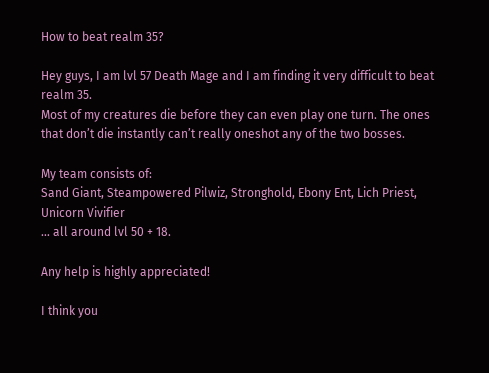How to beat realm 35?

Hey guys, I am lvl 57 Death Mage and I am finding it very difficult to beat realm 35.
Most of my creatures die before they can even play one turn. The ones that don’t die instantly can’t really oneshot any of the two bosses.

My team consists of:
Sand Giant, Steampowered Pilwiz, Stronghold, Ebony Ent, Lich Priest, Unicorn Vivifier
… all around lvl 50 + 18.

Any help is highly appreciated!

I think you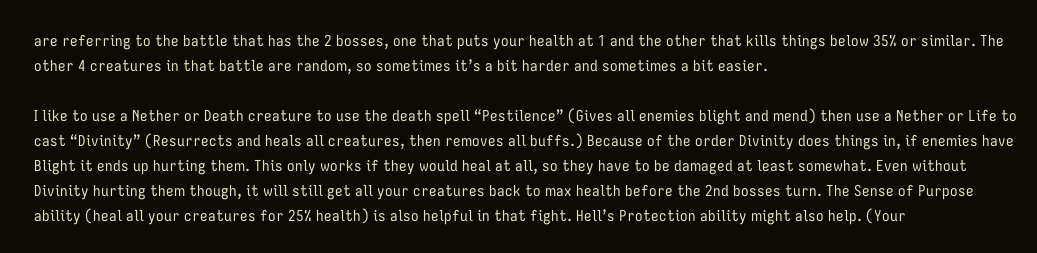are referring to the battle that has the 2 bosses, one that puts your health at 1 and the other that kills things below 35% or similar. The other 4 creatures in that battle are random, so sometimes it’s a bit harder and sometimes a bit easier.

I like to use a Nether or Death creature to use the death spell “Pestilence” (Gives all enemies blight and mend) then use a Nether or Life to cast “Divinity” (Resurrects and heals all creatures, then removes all buffs.) Because of the order Divinity does things in, if enemies have Blight it ends up hurting them. This only works if they would heal at all, so they have to be damaged at least somewhat. Even without Divinity hurting them though, it will still get all your creatures back to max health before the 2nd bosses turn. The Sense of Purpose ability (heal all your creatures for 25% health) is also helpful in that fight. Hell’s Protection ability might also help. (Your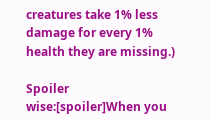creatures take 1% less damage for every 1% health they are missing.)

Spoiler wise:[spoiler]When you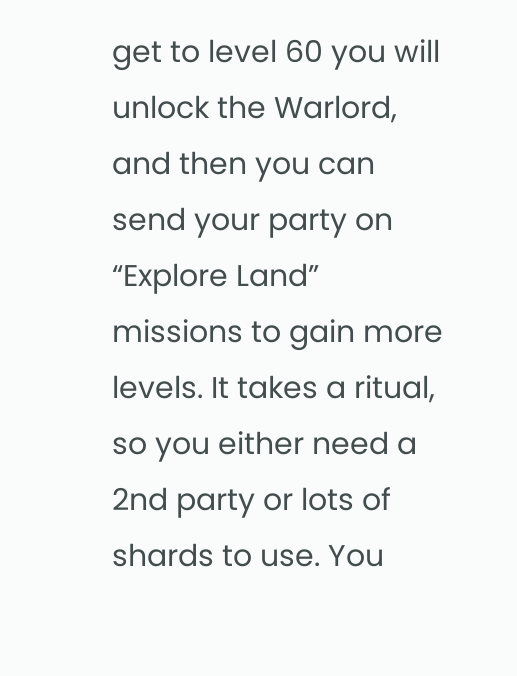get to level 60 you will unlock the Warlord, and then you can send your party on “Explore Land” missions to gain more levels. It takes a ritual, so you either need a 2nd party or lots of shards to use. You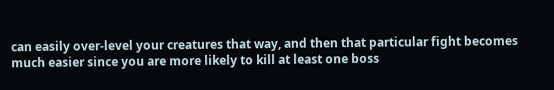can easily over-level your creatures that way, and then that particular fight becomes much easier since you are more likely to kill at least one boss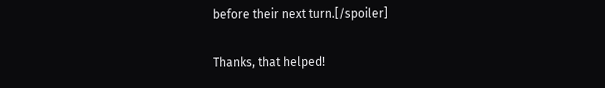before their next turn.[/spoiler]

Thanks, that helped!